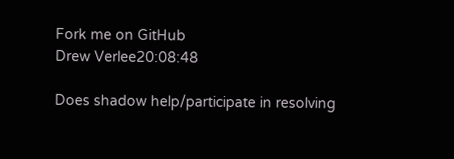Fork me on GitHub
Drew Verlee20:08:48

Does shadow help/participate in resolving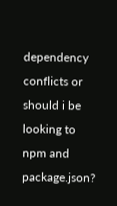dependency conflicts or should i be looking to npm and package.json?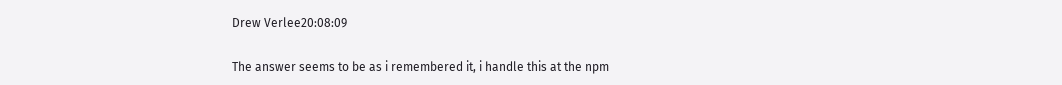Drew Verlee20:08:09

The answer seems to be as i remembered it, i handle this at the npm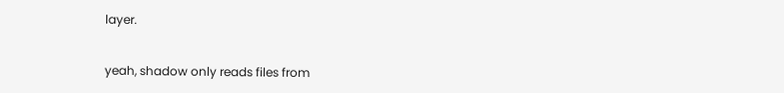layer.


yeah, shadow only reads files from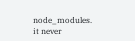node_modules. it never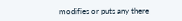modifies or puts any there